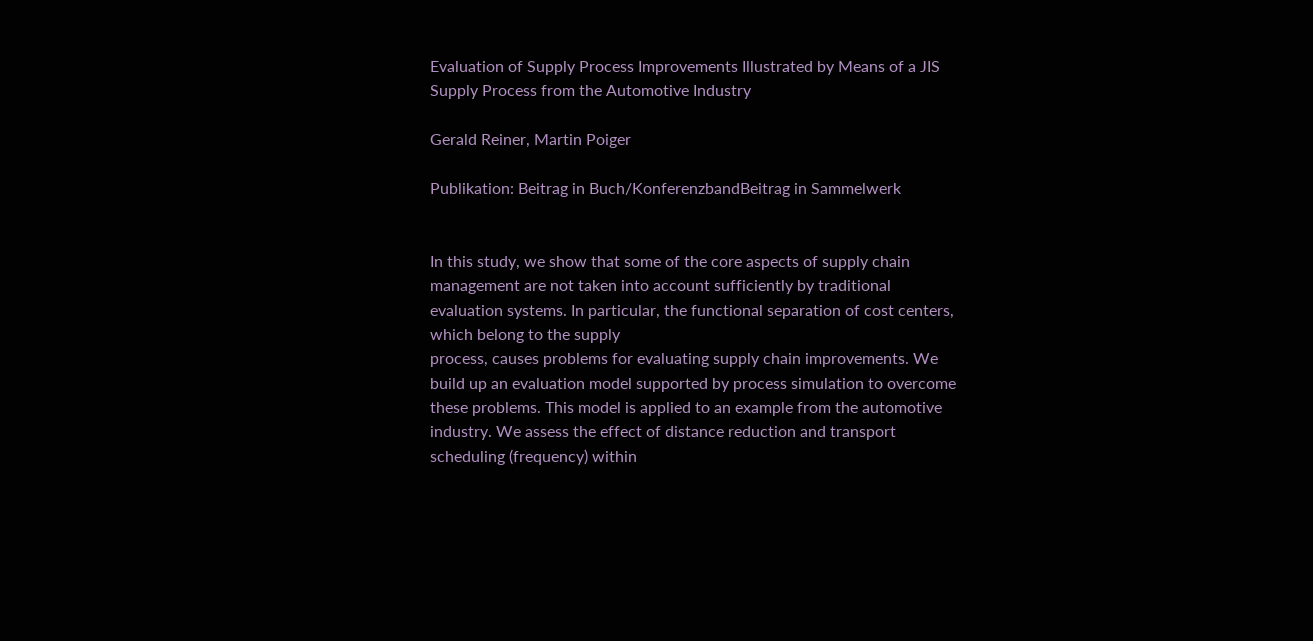Evaluation of Supply Process Improvements Illustrated by Means of a JIS Supply Process from the Automotive Industry

Gerald Reiner, Martin Poiger

Publikation: Beitrag in Buch/KonferenzbandBeitrag in Sammelwerk


In this study, we show that some of the core aspects of supply chain management are not taken into account sufficiently by traditional evaluation systems. In particular, the functional separation of cost centers, which belong to the supply
process, causes problems for evaluating supply chain improvements. We build up an evaluation model supported by process simulation to overcome these problems. This model is applied to an example from the automotive industry. We assess the effect of distance reduction and transport scheduling (frequency) within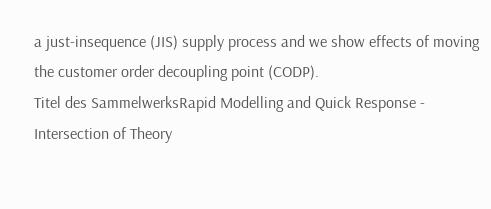a just-insequence (JIS) supply process and we show effects of moving the customer order decoupling point (CODP).
Titel des SammelwerksRapid Modelling and Quick Response - Intersection of Theory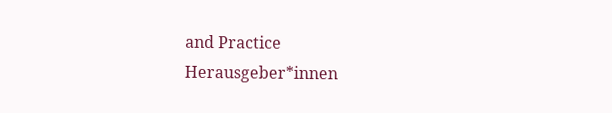and Practice
Herausgeber*innen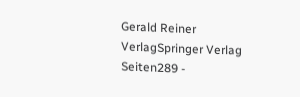Gerald Reiner
VerlagSpringer Verlag
Seiten289 -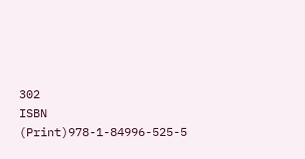302
ISBN (Print)978-1-84996-525-5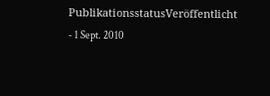PublikationsstatusVeröffentlicht - 1 Sept. 2010